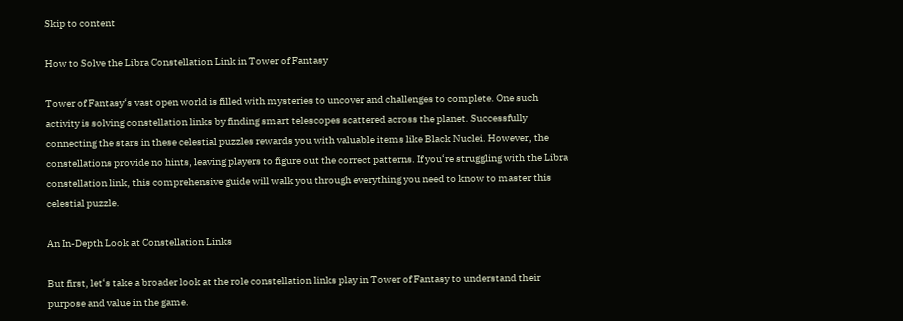Skip to content

How to Solve the Libra Constellation Link in Tower of Fantasy

Tower of Fantasy‘s vast open world is filled with mysteries to uncover and challenges to complete. One such activity is solving constellation links by finding smart telescopes scattered across the planet. Successfully connecting the stars in these celestial puzzles rewards you with valuable items like Black Nuclei. However, the constellations provide no hints, leaving players to figure out the correct patterns. If you‘re struggling with the Libra constellation link, this comprehensive guide will walk you through everything you need to know to master this celestial puzzle.

An In-Depth Look at Constellation Links

But first, let‘s take a broader look at the role constellation links play in Tower of Fantasy to understand their purpose and value in the game.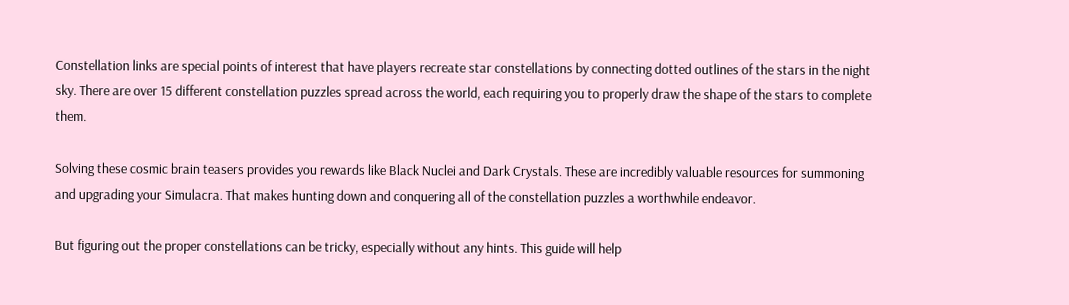Constellation links are special points of interest that have players recreate star constellations by connecting dotted outlines of the stars in the night sky. There are over 15 different constellation puzzles spread across the world, each requiring you to properly draw the shape of the stars to complete them.

Solving these cosmic brain teasers provides you rewards like Black Nuclei and Dark Crystals. These are incredibly valuable resources for summoning and upgrading your Simulacra. That makes hunting down and conquering all of the constellation puzzles a worthwhile endeavor.

But figuring out the proper constellations can be tricky, especially without any hints. This guide will help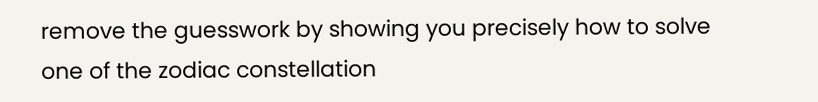remove the guesswork by showing you precisely how to solve one of the zodiac constellation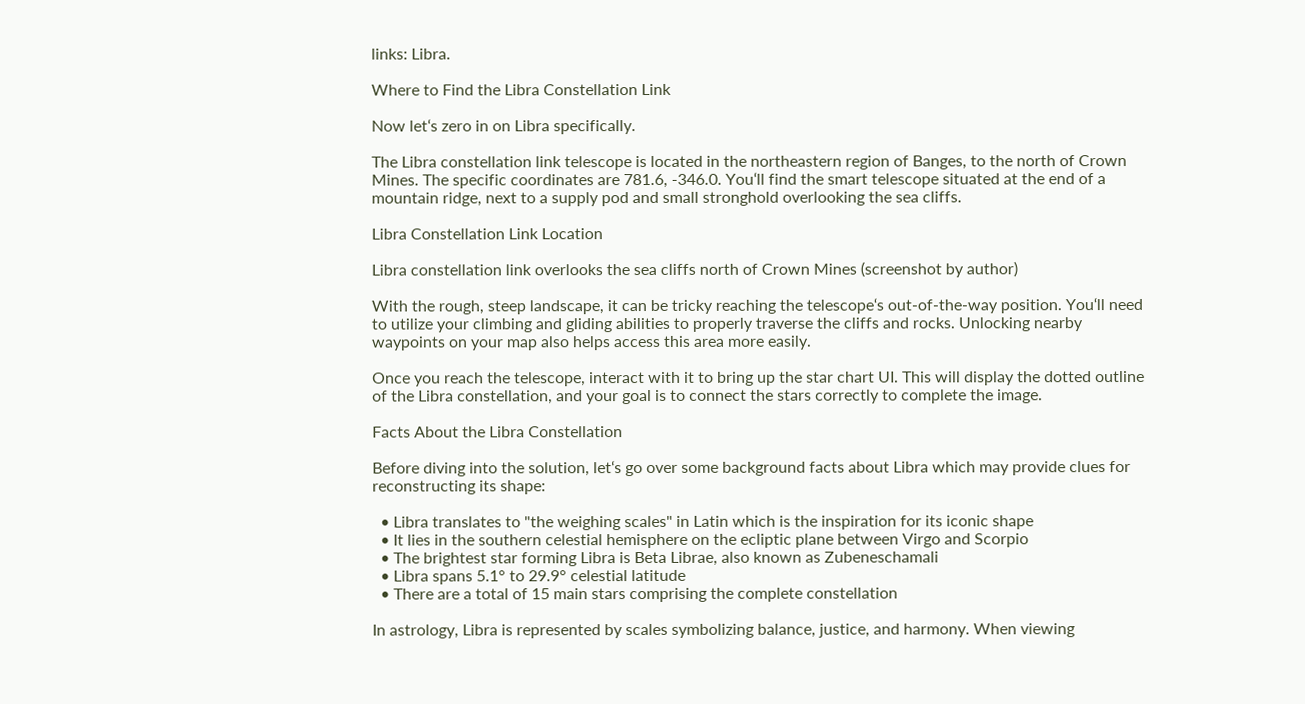links: Libra.

Where to Find the Libra Constellation Link

Now let‘s zero in on Libra specifically.

The Libra constellation link telescope is located in the northeastern region of Banges, to the north of Crown Mines. The specific coordinates are 781.6, -346.0. You‘ll find the smart telescope situated at the end of a mountain ridge, next to a supply pod and small stronghold overlooking the sea cliffs.

Libra Constellation Link Location

Libra constellation link overlooks the sea cliffs north of Crown Mines (screenshot by author)

With the rough, steep landscape, it can be tricky reaching the telescope‘s out-of-the-way position. You‘ll need to utilize your climbing and gliding abilities to properly traverse the cliffs and rocks. Unlocking nearby waypoints on your map also helps access this area more easily.

Once you reach the telescope, interact with it to bring up the star chart UI. This will display the dotted outline of the Libra constellation, and your goal is to connect the stars correctly to complete the image.

Facts About the Libra Constellation

Before diving into the solution, let‘s go over some background facts about Libra which may provide clues for reconstructing its shape:

  • Libra translates to "the weighing scales" in Latin which is the inspiration for its iconic shape
  • It lies in the southern celestial hemisphere on the ecliptic plane between Virgo and Scorpio
  • The brightest star forming Libra is Beta Librae, also known as Zubeneschamali
  • Libra spans 5.1° to 29.9° celestial latitude
  • There are a total of 15 main stars comprising the complete constellation

In astrology, Libra is represented by scales symbolizing balance, justice, and harmony. When viewing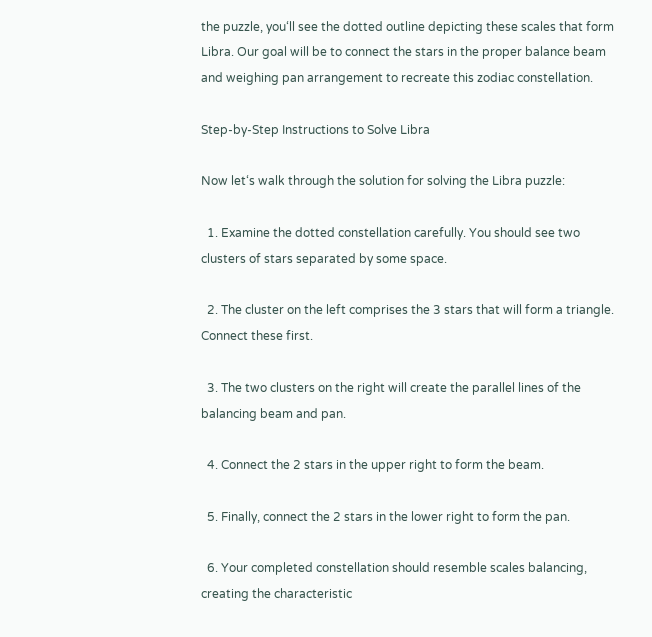the puzzle, you‘ll see the dotted outline depicting these scales that form Libra. Our goal will be to connect the stars in the proper balance beam and weighing pan arrangement to recreate this zodiac constellation.

Step-by-Step Instructions to Solve Libra

Now let‘s walk through the solution for solving the Libra puzzle:

  1. Examine the dotted constellation carefully. You should see two clusters of stars separated by some space.

  2. The cluster on the left comprises the 3 stars that will form a triangle. Connect these first.

  3. The two clusters on the right will create the parallel lines of the balancing beam and pan.

  4. Connect the 2 stars in the upper right to form the beam.

  5. Finally, connect the 2 stars in the lower right to form the pan.

  6. Your completed constellation should resemble scales balancing, creating the characteristic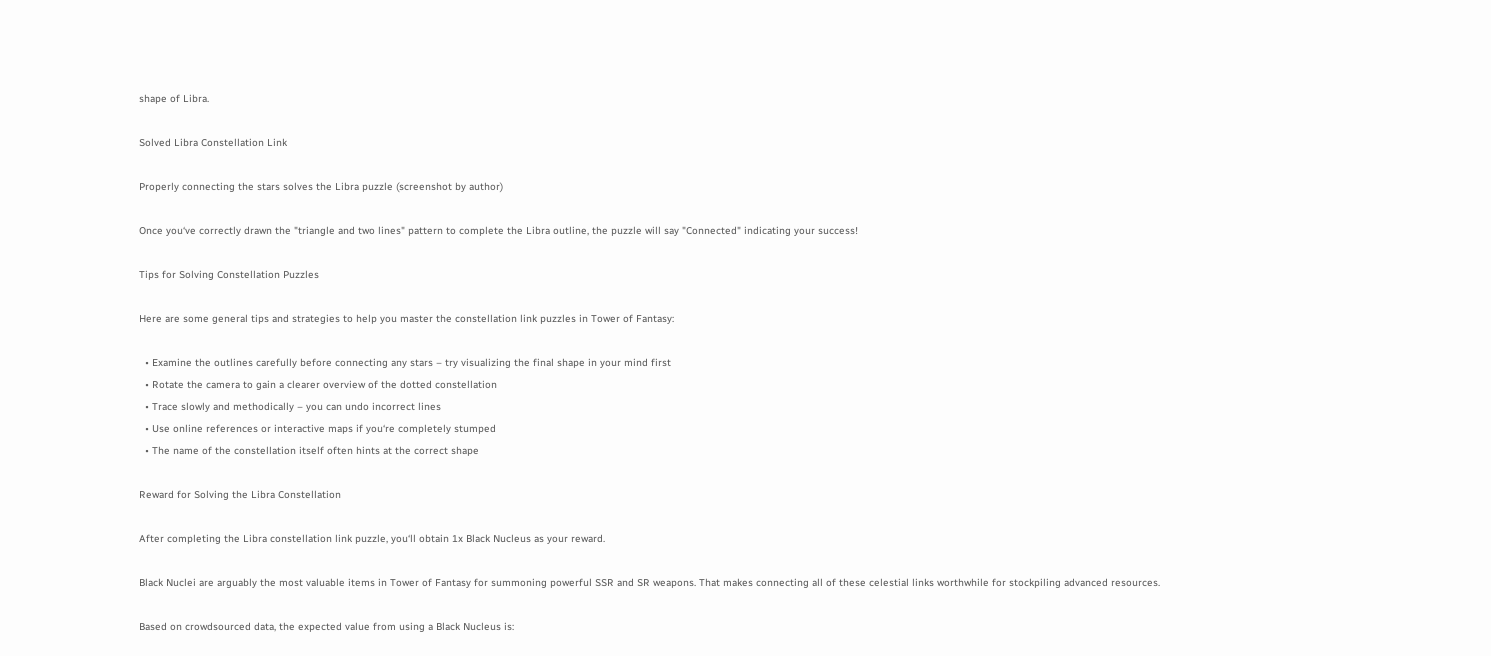shape of Libra.

Solved Libra Constellation Link

Properly connecting the stars solves the Libra puzzle (screenshot by author)

Once you‘ve correctly drawn the "triangle and two lines" pattern to complete the Libra outline, the puzzle will say "Connected" indicating your success!

Tips for Solving Constellation Puzzles

Here are some general tips and strategies to help you master the constellation link puzzles in Tower of Fantasy:

  • Examine the outlines carefully before connecting any stars – try visualizing the final shape in your mind first
  • Rotate the camera to gain a clearer overview of the dotted constellation
  • Trace slowly and methodically – you can undo incorrect lines
  • Use online references or interactive maps if you‘re completely stumped
  • The name of the constellation itself often hints at the correct shape

Reward for Solving the Libra Constellation

After completing the Libra constellation link puzzle, you‘ll obtain 1x Black Nucleus as your reward.

Black Nuclei are arguably the most valuable items in Tower of Fantasy for summoning powerful SSR and SR weapons. That makes connecting all of these celestial links worthwhile for stockpiling advanced resources.

Based on crowdsourced data, the expected value from using a Black Nucleus is: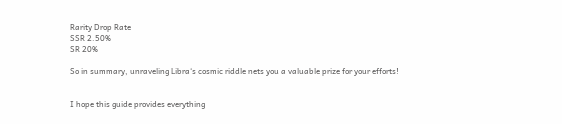Rarity Drop Rate
SSR 2.50%
SR 20%

So in summary, unraveling Libra‘s cosmic riddle nets you a valuable prize for your efforts!


I hope this guide provides everything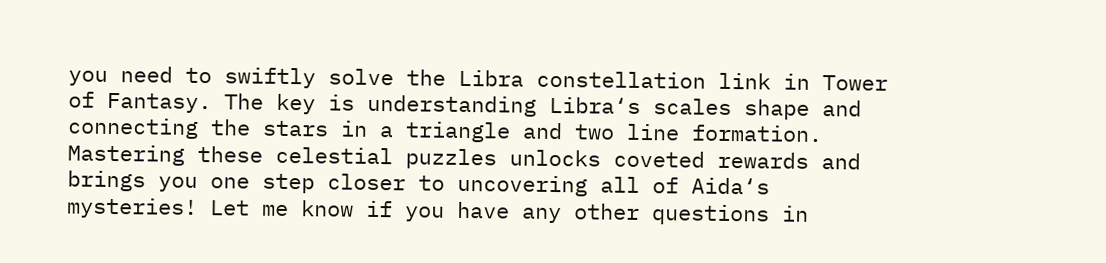you need to swiftly solve the Libra constellation link in Tower of Fantasy. The key is understanding Libra‘s scales shape and connecting the stars in a triangle and two line formation. Mastering these celestial puzzles unlocks coveted rewards and brings you one step closer to uncovering all of Aida‘s mysteries! Let me know if you have any other questions in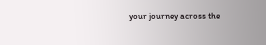your journey across the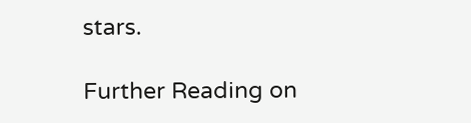stars.

Further Reading on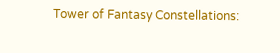Tower of Fantasy Constellations: